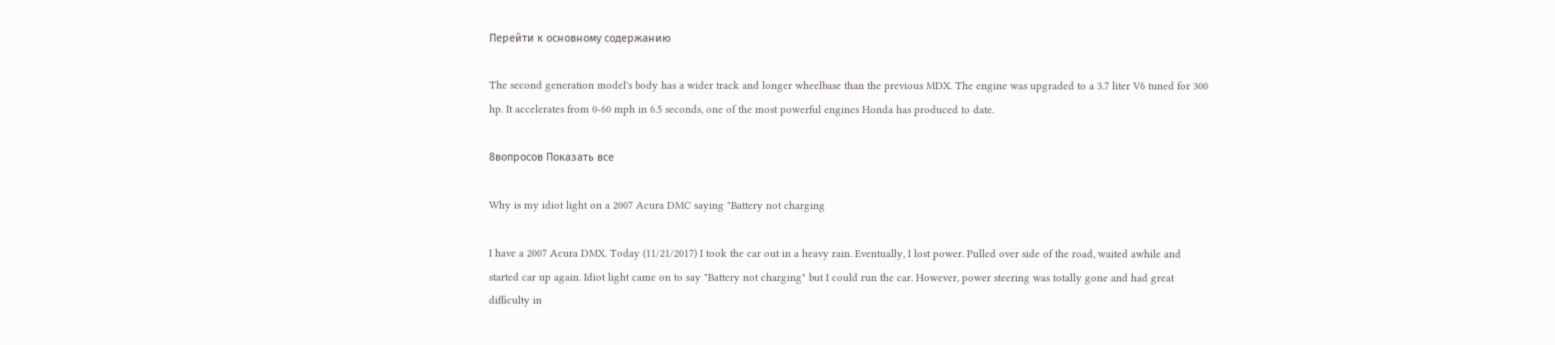Перейти к основному содержанию

The second generation model's body has a wider track and longer wheelbase than the previous MDX. The engine was upgraded to a 3.7 liter V6 tuned for 300 hp. It accelerates from 0-60 mph in 6.5 seconds, one of the most powerful engines Honda has produced to date.

8вопросов Показать все

Why is my idiot light on a 2007 Acura DMC saying "Battery not charging

I have a 2007 Acura DMX. Today (11/21/2017) I took the car out in a heavy rain. Eventually, I lost power. Pulled over side of the road, waited awhile and started car up again. Idiot light came on to say "Battery not charging" but I could run the car. However, power steering was totally gone and had great difficulty in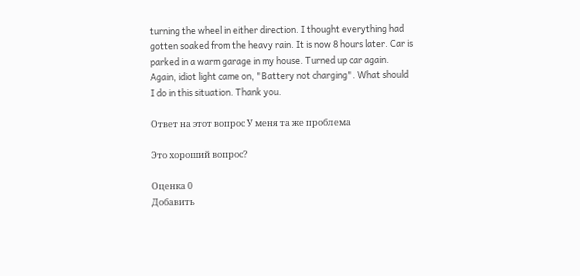turning the wheel in either direction. I thought everything had gotten soaked from the heavy rain. It is now 8 hours later. Car is parked in a warm garage in my house. Turned up car again. Again, idiot light came on, "Battery not charging". What should I do in this situation. Thank you.

Ответ на этот вопрос У меня та же проблема

Это хороший вопрос?

Оценка 0
Добавить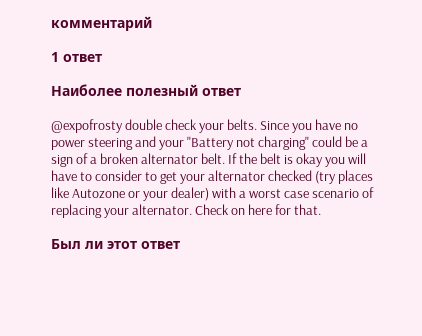комментарий

1 ответ

Наиболее полезный ответ

@expofrosty double check your belts. Since you have no power steering and your "Battery not charging" could be a sign of a broken alternator belt. If the belt is okay you will have to consider to get your alternator checked (try places like Autozone or your dealer) with a worst case scenario of replacing your alternator. Check on here for that.

Был ли этот ответ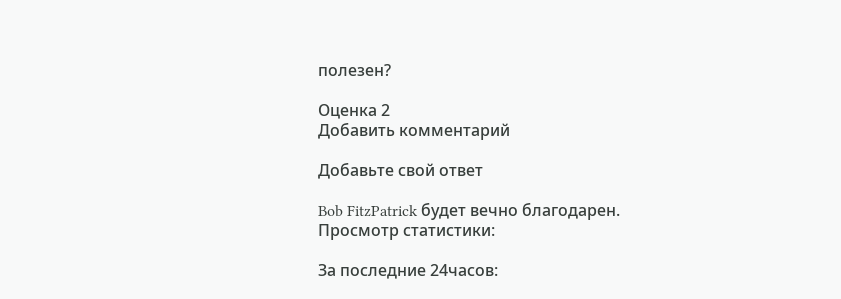полезен?

Оценка 2
Добавить комментарий

Добавьте свой ответ

Bob FitzPatrick будет вечно благодарен.
Просмотр статистики:

За последние 24часов: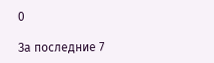0

За последние 7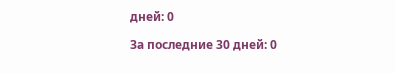дней: 0

За последние 30 дней: 0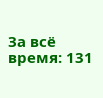За всё время: 131